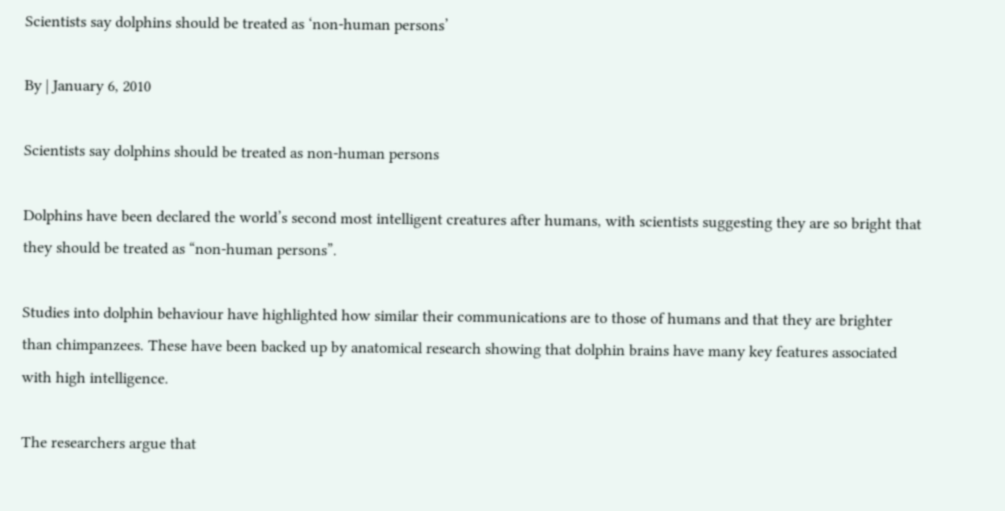Scientists say dolphins should be treated as ‘non-human persons’

By | January 6, 2010

Scientists say dolphins should be treated as non-human persons

Dolphins have been declared the world’s second most intelligent creatures after humans, with scientists suggesting they are so bright that they should be treated as “non-human persons”.

Studies into dolphin behaviour have highlighted how similar their communications are to those of humans and that they are brighter than chimpanzees. These have been backed up by anatomical research showing that dolphin brains have many key features associated with high intelligence.

The researchers argue that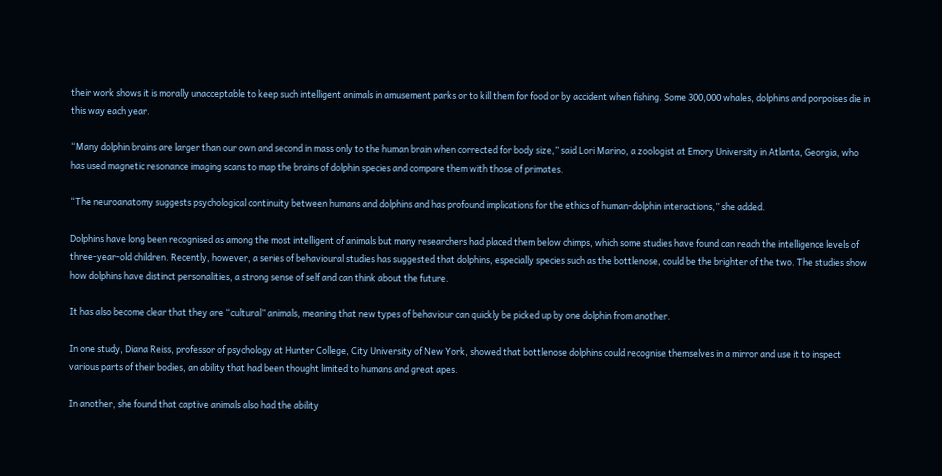their work shows it is morally unacceptable to keep such intelligent animals in amusement parks or to kill them for food or by accident when fishing. Some 300,000 whales, dolphins and porpoises die in this way each year.

“Many dolphin brains are larger than our own and second in mass only to the human brain when corrected for body size,” said Lori Marino, a zoologist at Emory University in Atlanta, Georgia, who has used magnetic resonance imaging scans to map the brains of dolphin species and compare them with those of primates.

“The neuroanatomy suggests psychological continuity between humans and dolphins and has profound implications for the ethics of human-dolphin interactions,” she added.

Dolphins have long been recognised as among the most intelligent of animals but many researchers had placed them below chimps, which some studies have found can reach the intelligence levels of three-year-old children. Recently, however, a series of behavioural studies has suggested that dolphins, especially species such as the bottlenose, could be the brighter of the two. The studies show how dolphins have distinct personalities, a strong sense of self and can think about the future.

It has also become clear that they are “cultural” animals, meaning that new types of behaviour can quickly be picked up by one dolphin from another.

In one study, Diana Reiss, professor of psychology at Hunter College, City University of New York, showed that bottlenose dolphins could recognise themselves in a mirror and use it to inspect various parts of their bodies, an ability that had been thought limited to humans and great apes.

In another, she found that captive animals also had the ability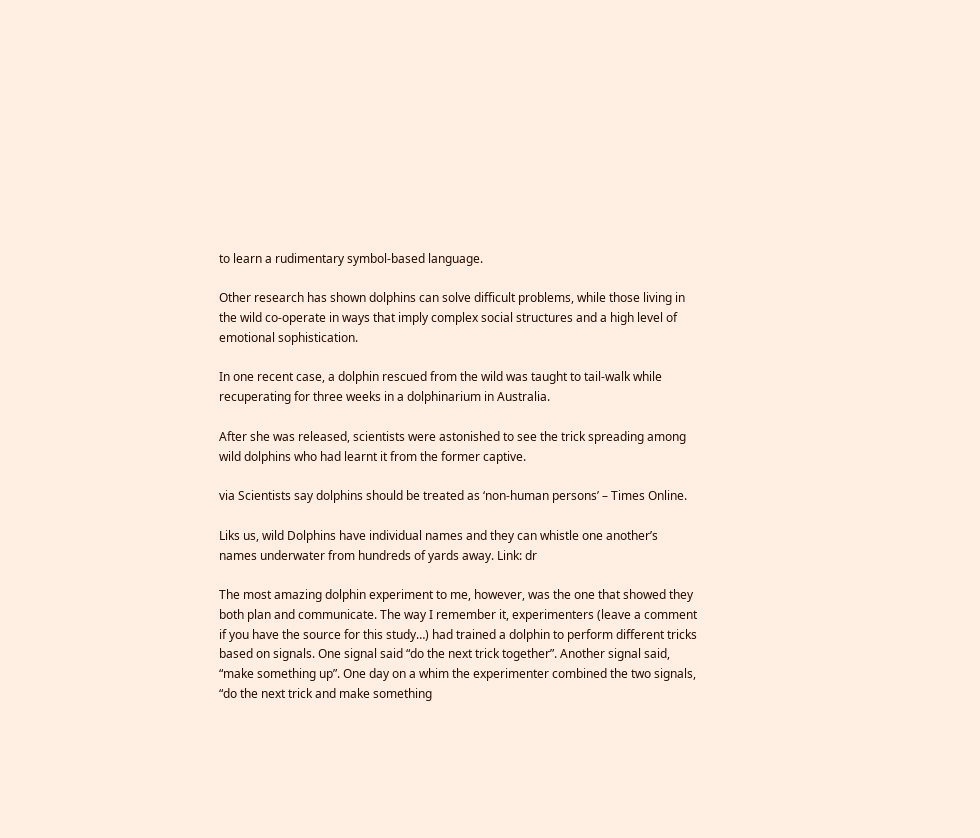to learn a rudimentary symbol-based language.

Other research has shown dolphins can solve difficult problems, while those living in the wild co-operate in ways that imply complex social structures and a high level of emotional sophistication.

In one recent case, a dolphin rescued from the wild was taught to tail-walk while recuperating for three weeks in a dolphinarium in Australia.

After she was released, scientists were astonished to see the trick spreading among wild dolphins who had learnt it from the former captive.

via Scientists say dolphins should be treated as ‘non-human persons’ – Times Online.

Liks us, wild Dolphins have individual names and they can whistle one another’s names underwater from hundreds of yards away. Link: dr

The most amazing dolphin experiment to me, however, was the one that showed they both plan and communicate. The way I remember it, experimenters (leave a comment if you have the source for this study…) had trained a dolphin to perform different tricks based on signals. One signal said “do the next trick together”. Another signal said, “make something up”. One day on a whim the experimenter combined the two signals, “do the next trick and make something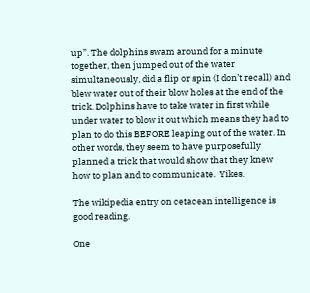up”. The dolphins swam around for a minute together, then jumped out of the water simultaneously, did a flip or spin (I don’t recall) and blew water out of their blow holes at the end of the trick. Dolphins have to take water in first while under water to blow it out which means they had to plan to do this BEFORE leaping out of the water. In other words, they seem to have purposefully planned a trick that would show that they knew how to plan and to communicate.  Yikes.

The wikipedia entry on cetacean intelligence is good reading.

One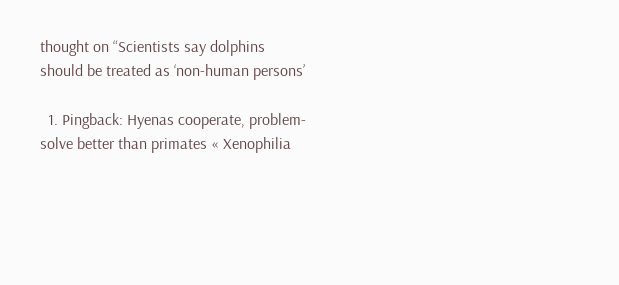thought on “Scientists say dolphins should be treated as ‘non-human persons’

  1. Pingback: Hyenas cooperate, problem-solve better than primates « Xenophilia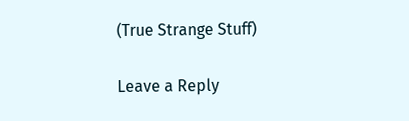(True Strange Stuff)

Leave a Reply